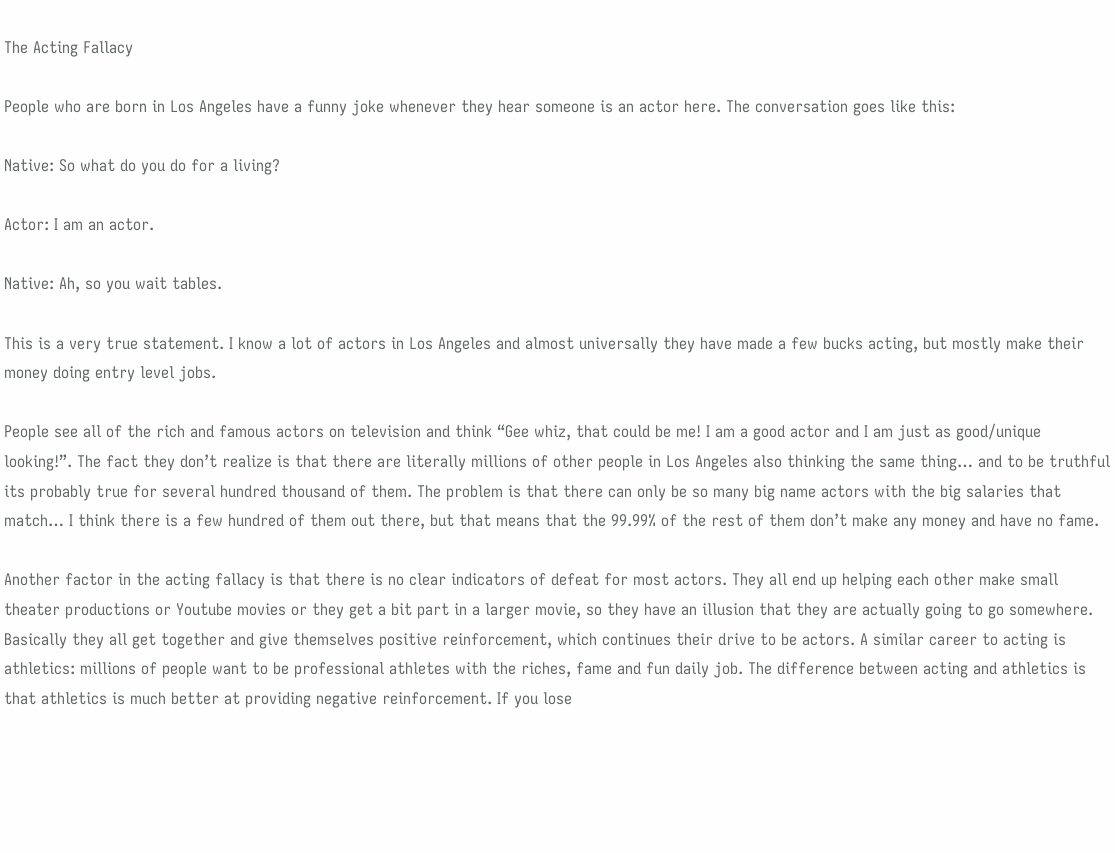The Acting Fallacy

People who are born in Los Angeles have a funny joke whenever they hear someone is an actor here. The conversation goes like this:

Native: So what do you do for a living?

Actor: I am an actor.

Native: Ah, so you wait tables.

This is a very true statement. I know a lot of actors in Los Angeles and almost universally they have made a few bucks acting, but mostly make their money doing entry level jobs.

People see all of the rich and famous actors on television and think “Gee whiz, that could be me! I am a good actor and I am just as good/unique looking!”. The fact they don’t realize is that there are literally millions of other people in Los Angeles also thinking the same thing… and to be truthful its probably true for several hundred thousand of them. The problem is that there can only be so many big name actors with the big salaries that match… I think there is a few hundred of them out there, but that means that the 99.99% of the rest of them don’t make any money and have no fame.

Another factor in the acting fallacy is that there is no clear indicators of defeat for most actors. They all end up helping each other make small theater productions or Youtube movies or they get a bit part in a larger movie, so they have an illusion that they are actually going to go somewhere. Basically they all get together and give themselves positive reinforcement, which continues their drive to be actors. A similar career to acting is athletics: millions of people want to be professional athletes with the riches, fame and fun daily job. The difference between acting and athletics is that athletics is much better at providing negative reinforcement. If you lose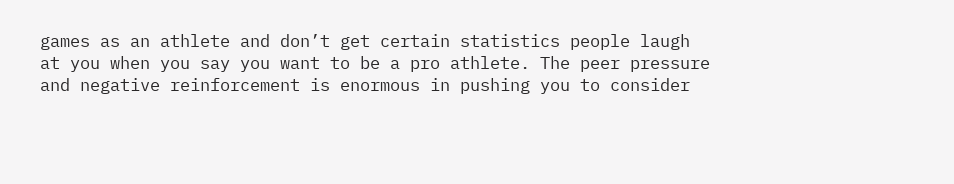games as an athlete and don’t get certain statistics people laugh at you when you say you want to be a pro athlete. The peer pressure and negative reinforcement is enormous in pushing you to consider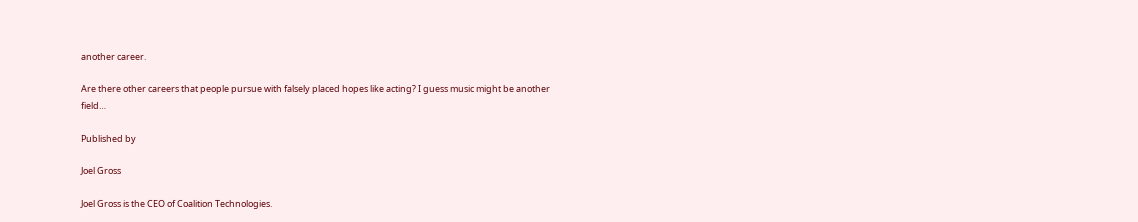another career.

Are there other careers that people pursue with falsely placed hopes like acting? I guess music might be another field…

Published by

Joel Gross

Joel Gross is the CEO of Coalition Technologies.